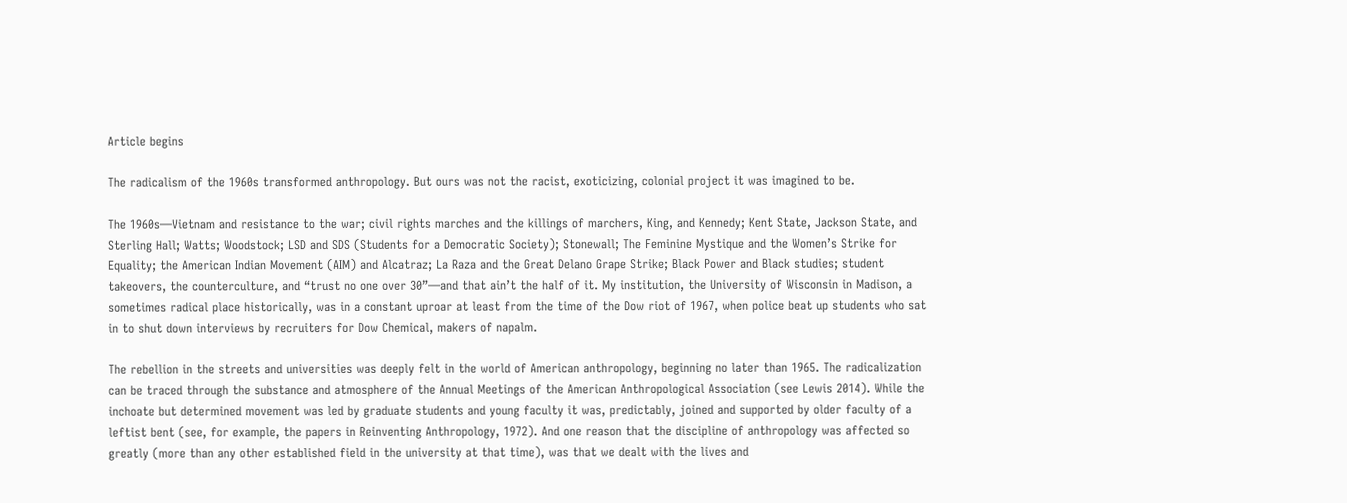Article begins

The radicalism of the 1960s transformed anthropology. But ours was not the racist, exoticizing, colonial project it was imagined to be.

The 1960s—Vietnam and resistance to the war; civil rights marches and the killings of marchers, King, and Kennedy; Kent State, Jackson State, and Sterling Hall; Watts; Woodstock; LSD and SDS (Students for a Democratic Society); Stonewall; The Feminine Mystique and the Women’s Strike for Equality; the American Indian Movement (AIM) and Alcatraz; La Raza and the Great Delano Grape Strike; Black Power and Black studies; student takeovers, the counterculture, and “trust no one over 30”—and that ain’t the half of it. My institution, the University of Wisconsin in Madison, a sometimes radical place historically, was in a constant uproar at least from the time of the Dow riot of 1967, when police beat up students who sat in to shut down interviews by recruiters for Dow Chemical, makers of napalm.

The rebellion in the streets and universities was deeply felt in the world of American anthropology, beginning no later than 1965. The radicalization can be traced through the substance and atmosphere of the Annual Meetings of the American Anthropological Association (see Lewis 2014). While the inchoate but determined movement was led by graduate students and young faculty it was, predictably, joined and supported by older faculty of a leftist bent (see, for example, the papers in Reinventing Anthropology, 1972). And one reason that the discipline of anthropology was affected so greatly (more than any other established field in the university at that time), was that we dealt with the lives and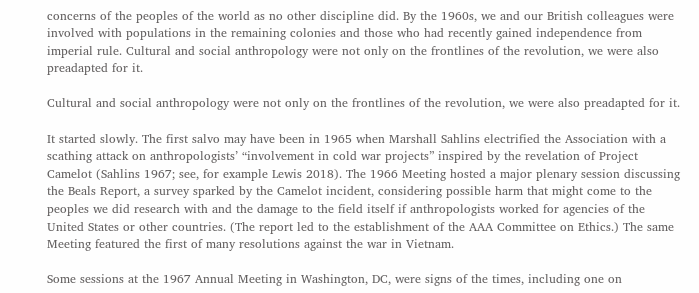concerns of the peoples of the world as no other discipline did. By the 1960s, we and our British colleagues were involved with populations in the remaining colonies and those who had recently gained independence from imperial rule. Cultural and social anthropology were not only on the frontlines of the revolution, we were also preadapted for it.

Cultural and social anthropology were not only on the frontlines of the revolution, we were also preadapted for it.

It started slowly. The first salvo may have been in 1965 when Marshall Sahlins electrified the Association with a scathing attack on anthropologists’ “involvement in cold war projects” inspired by the revelation of Project Camelot (Sahlins 1967; see, for example Lewis 2018). The 1966 Meeting hosted a major plenary session discussing the Beals Report, a survey sparked by the Camelot incident, considering possible harm that might come to the peoples we did research with and the damage to the field itself if anthropologists worked for agencies of the United States or other countries. (The report led to the establishment of the AAA Committee on Ethics.) The same Meeting featured the first of many resolutions against the war in Vietnam.

Some sessions at the 1967 Annual Meeting in Washington, DC, were signs of the times, including one on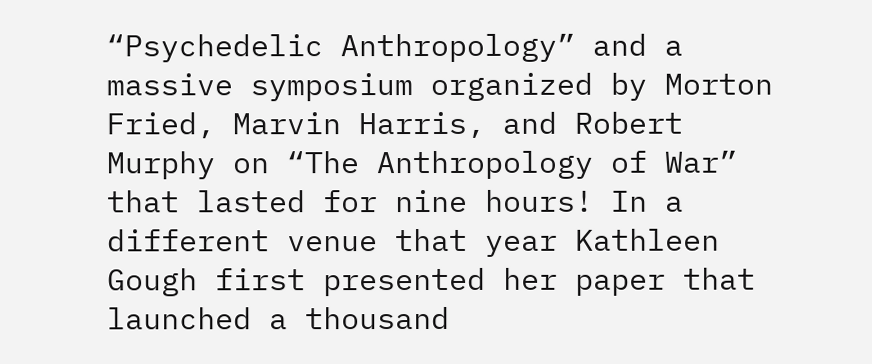“Psychedelic Anthropology” and a massive symposium organized by Morton Fried, Marvin Harris, and Robert Murphy on “The Anthropology of War” that lasted for nine hours! In a different venue that year Kathleen Gough first presented her paper that launched a thousand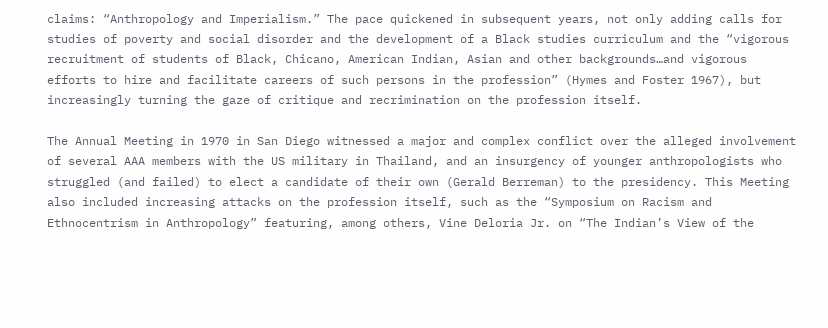claims: “Anthropology and Imperialism.” The pace quickened in subsequent years, not only adding calls for studies of poverty and social disorder and the development of a Black studies curriculum and the “vigorous recruitment of students of Black, Chicano, American Indian, Asian and other backgrounds…and vigorous efforts to hire and facilitate careers of such persons in the profession” (Hymes and Foster 1967), but increasingly turning the gaze of critique and recrimination on the profession itself.

The Annual Meeting in 1970 in San Diego witnessed a major and complex conflict over the alleged involvement of several AAA members with the US military in Thailand, and an insurgency of younger anthropologists who struggled (and failed) to elect a candidate of their own (Gerald Berreman) to the presidency. This Meeting also included increasing attacks on the profession itself, such as the “Symposium on Racism and Ethnocentrism in Anthropology” featuring, among others, Vine Deloria Jr. on “The Indian’s View of the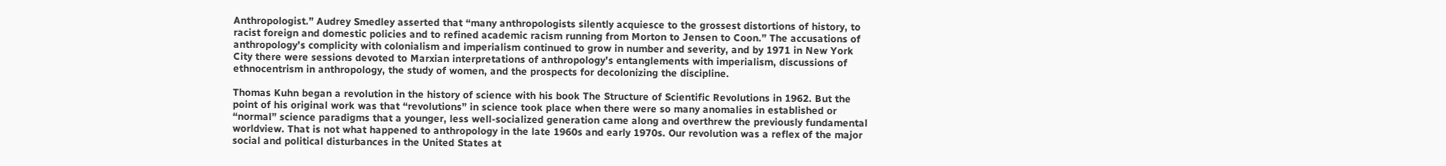Anthropologist.” Audrey Smedley asserted that “many anthropologists silently acquiesce to the grossest distortions of history, to racist foreign and domestic policies and to refined academic racism running from Morton to Jensen to Coon.” The accusations of anthropology’s complicity with colonialism and imperialism continued to grow in number and severity, and by 1971 in New York City there were sessions devoted to Marxian interpretations of anthropology’s entanglements with imperialism, discussions of ethnocentrism in anthropology, the study of women, and the prospects for decolonizing the discipline.

Thomas Kuhn began a revolution in the history of science with his book The Structure of Scientific Revolutions in 1962. But the point of his original work was that “revolutions” in science took place when there were so many anomalies in established or “normal” science paradigms that a younger, less well-socialized generation came along and overthrew the previously fundamental worldview. That is not what happened to anthropology in the late 1960s and early 1970s. Our revolution was a reflex of the major social and political disturbances in the United States at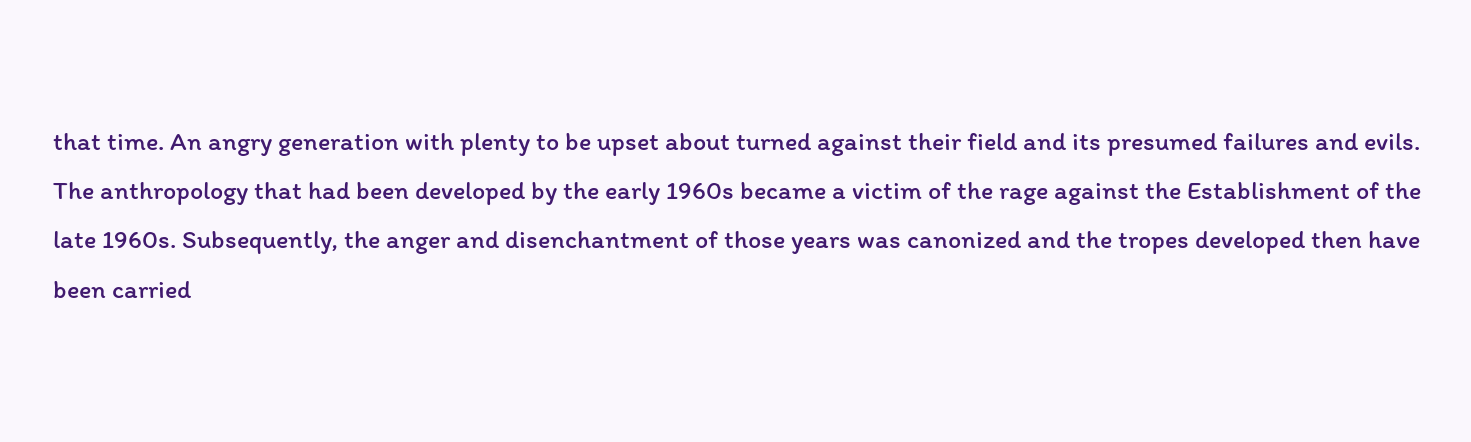that time. An angry generation with plenty to be upset about turned against their field and its presumed failures and evils. The anthropology that had been developed by the early 1960s became a victim of the rage against the Establishment of the late 1960s. Subsequently, the anger and disenchantment of those years was canonized and the tropes developed then have been carried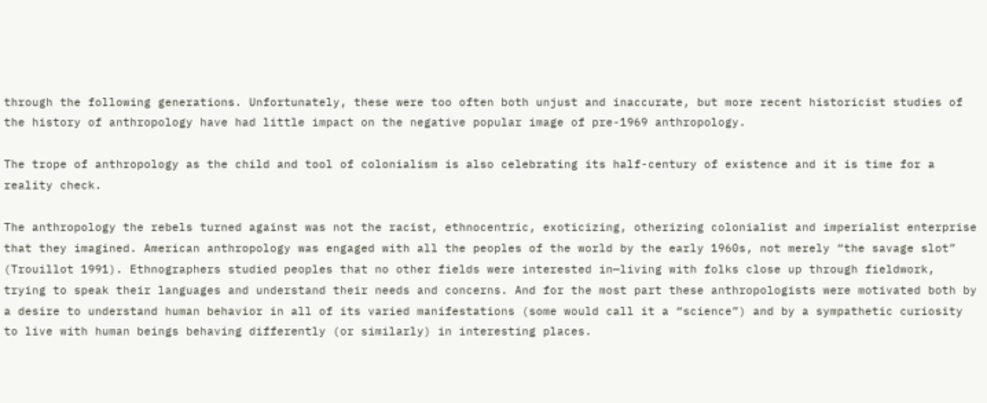through the following generations. Unfortunately, these were too often both unjust and inaccurate, but more recent historicist studies of the history of anthropology have had little impact on the negative popular image of pre-1969 anthropology.

The trope of anthropology as the child and tool of colonialism is also celebrating its half-century of existence and it is time for a reality check.

The anthropology the rebels turned against was not the racist, ethnocentric, exoticizing, otherizing colonialist and imperialist enterprise that they imagined. American anthropology was engaged with all the peoples of the world by the early 1960s, not merely “the savage slot” (Trouillot 1991). Ethnographers studied peoples that no other fields were interested in—living with folks close up through fieldwork, trying to speak their languages and understand their needs and concerns. And for the most part these anthropologists were motivated both by a desire to understand human behavior in all of its varied manifestations (some would call it a “science”) and by a sympathetic curiosity to live with human beings behaving differently (or similarly) in interesting places.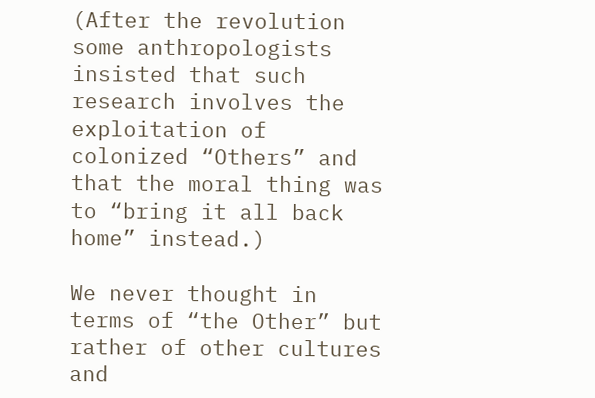(After the revolution some anthropologists insisted that such research involves the exploitation of colonized “Others” and that the moral thing was to “bring it all back home” instead.)

We never thought in terms of “the Other” but rather of other cultures and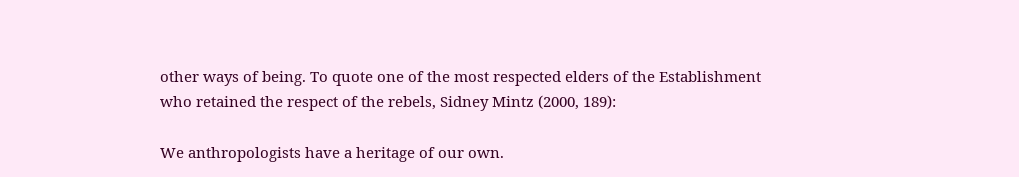other ways of being. To quote one of the most respected elders of the Establishment who retained the respect of the rebels, Sidney Mintz (2000, 189):

We anthropologists have a heritage of our own.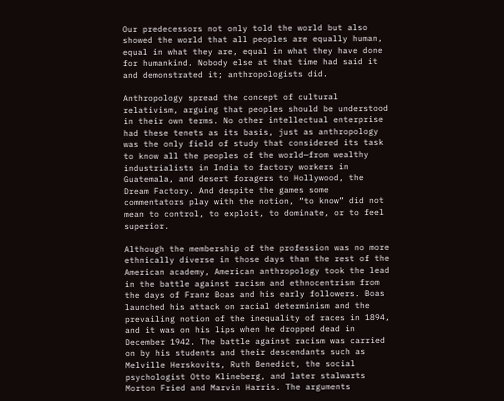Our predecessors not only told the world but also showed the world that all peoples are equally human, equal in what they are, equal in what they have done for humankind. Nobody else at that time had said it and demonstrated it; anthropologists did.

Anthropology spread the concept of cultural relativism, arguing that peoples should be understood in their own terms. No other intellectual enterprise had these tenets as its basis, just as anthropology was the only field of study that considered its task to know all the peoples of the world—from wealthy industrialists in India to factory workers in Guatemala, and desert foragers to Hollywood, the Dream Factory. And despite the games some commentators play with the notion, “to know” did not mean to control, to exploit, to dominate, or to feel superior.

Although the membership of the profession was no more ethnically diverse in those days than the rest of the American academy, American anthropology took the lead in the battle against racism and ethnocentrism from the days of Franz Boas and his early followers. Boas launched his attack on racial determinism and the prevailing notion of the inequality of races in 1894, and it was on his lips when he dropped dead in December 1942. The battle against racism was carried on by his students and their descendants such as Melville Herskovits, Ruth Benedict, the social psychologist Otto Klineberg, and later stalwarts Morton Fried and Marvin Harris. The arguments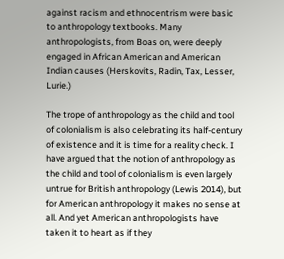against racism and ethnocentrism were basic to anthropology textbooks. Many anthropologists, from Boas on, were deeply engaged in African American and American Indian causes (Herskovits, Radin, Tax, Lesser, Lurie.)

The trope of anthropology as the child and tool of colonialism is also celebrating its half-century of existence and it is time for a reality check. I have argued that the notion of anthropology as the child and tool of colonialism is even largely untrue for British anthropology (Lewis 2014), but for American anthropology it makes no sense at all. And yet American anthropologists have taken it to heart as if they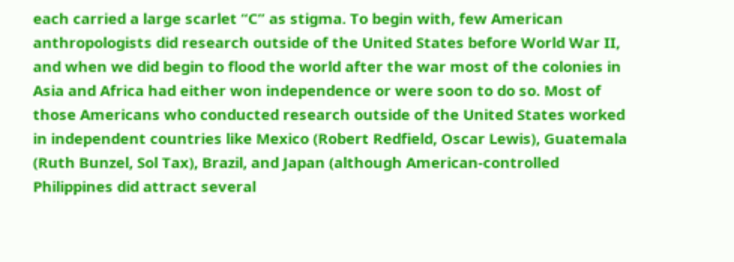each carried a large scarlet “C” as stigma. To begin with, few American anthropologists did research outside of the United States before World War II, and when we did begin to flood the world after the war most of the colonies in Asia and Africa had either won independence or were soon to do so. Most of those Americans who conducted research outside of the United States worked in independent countries like Mexico (Robert Redfield, Oscar Lewis), Guatemala (Ruth Bunzel, Sol Tax), Brazil, and Japan (although American-controlled Philippines did attract several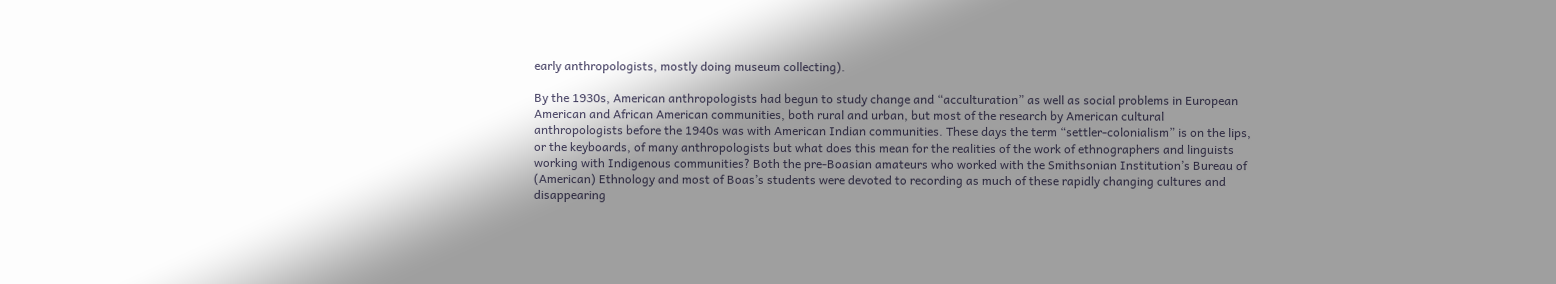early anthropologists, mostly doing museum collecting).

By the 1930s, American anthropologists had begun to study change and “acculturation” as well as social problems in European American and African American communities, both rural and urban, but most of the research by American cultural anthropologists before the 1940s was with American Indian communities. These days the term “settler-colonialism” is on the lips, or the keyboards, of many anthropologists but what does this mean for the realities of the work of ethnographers and linguists working with Indigenous communities? Both the pre-Boasian amateurs who worked with the Smithsonian Institution’s Bureau of (American) Ethnology and most of Boas’s students were devoted to recording as much of these rapidly changing cultures and disappearing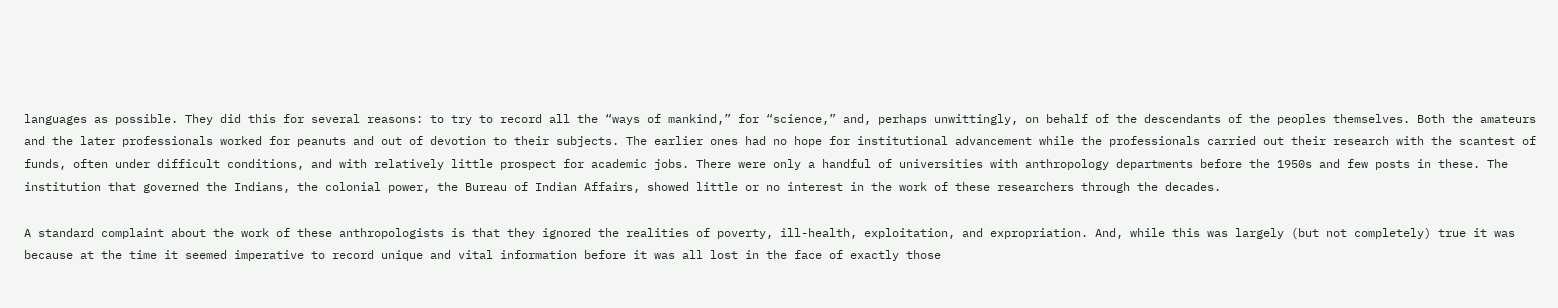languages as possible. They did this for several reasons: to try to record all the “ways of mankind,” for “science,” and, perhaps unwittingly, on behalf of the descendants of the peoples themselves. Both the amateurs and the later professionals worked for peanuts and out of devotion to their subjects. The earlier ones had no hope for institutional advancement while the professionals carried out their research with the scantest of funds, often under difficult conditions, and with relatively little prospect for academic jobs. There were only a handful of universities with anthropology departments before the 1950s and few posts in these. The institution that governed the Indians, the colonial power, the Bureau of Indian Affairs, showed little or no interest in the work of these researchers through the decades.

A standard complaint about the work of these anthropologists is that they ignored the realities of poverty, ill-health, exploitation, and expropriation. And, while this was largely (but not completely) true it was because at the time it seemed imperative to record unique and vital information before it was all lost in the face of exactly those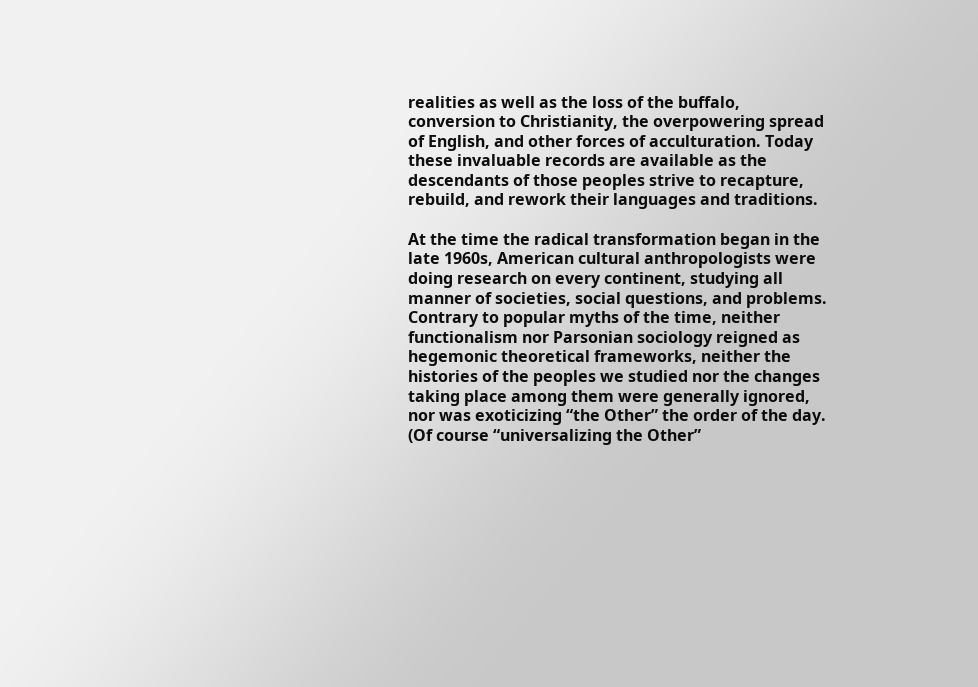realities as well as the loss of the buffalo, conversion to Christianity, the overpowering spread of English, and other forces of acculturation. Today these invaluable records are available as the descendants of those peoples strive to recapture, rebuild, and rework their languages and traditions.

At the time the radical transformation began in the late 1960s, American cultural anthropologists were doing research on every continent, studying all manner of societies, social questions, and problems. Contrary to popular myths of the time, neither functionalism nor Parsonian sociology reigned as hegemonic theoretical frameworks, neither the histories of the peoples we studied nor the changes taking place among them were generally ignored, nor was exoticizing “the Other” the order of the day. (Of course “universalizing the Other”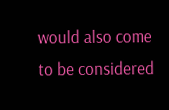would also come to be considered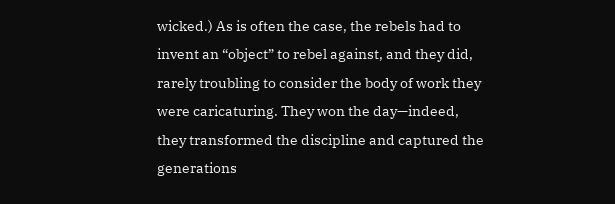wicked.) As is often the case, the rebels had to invent an “object” to rebel against, and they did, rarely troubling to consider the body of work they were caricaturing. They won the day—indeed, they transformed the discipline and captured the generations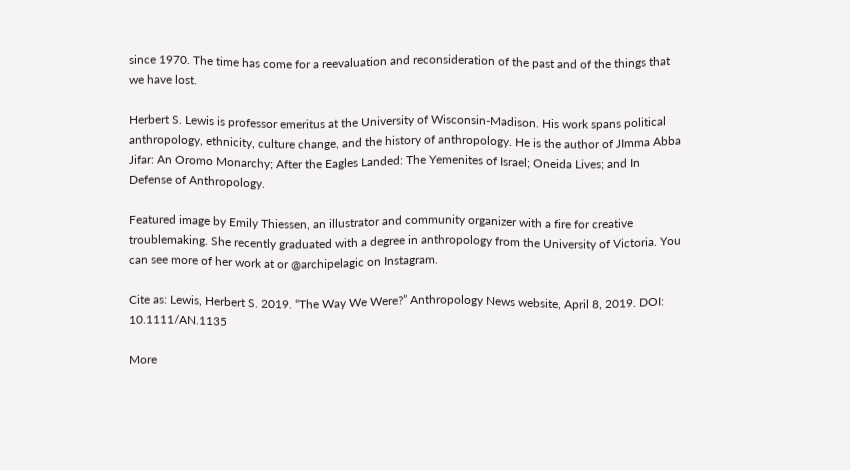since 1970. The time has come for a reevaluation and reconsideration of the past and of the things that we have lost.

Herbert S. Lewis is professor emeritus at the University of Wisconsin-Madison. His work spans political anthropology, ethnicity, culture change, and the history of anthropology. He is the author of JImma Abba Jifar: An Oromo Monarchy; After the Eagles Landed: The Yemenites of Israel; Oneida Lives; and In Defense of Anthropology.

Featured image by Emily Thiessen, an illustrator and community organizer with a fire for creative troublemaking. She recently graduated with a degree in anthropology from the University of Victoria. You can see more of her work at or @archipelagic on Instagram.

Cite as: Lewis, Herbert S. 2019. “The Way We Were?” Anthropology News website, April 8, 2019. DOI: 10.1111/AN.1135

More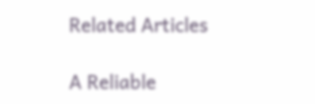Related Articles

A Reliable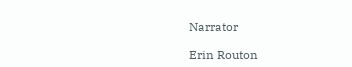Narrator

Erin Routon